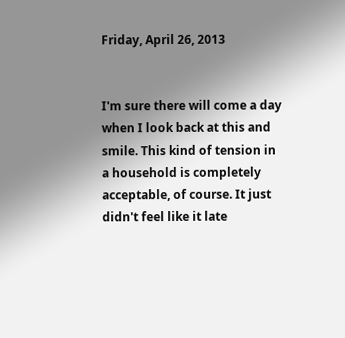Friday, April 26, 2013


I'm sure there will come a day when I look back at this and smile. This kind of tension in a household is completely acceptable, of course. It just didn't feel like it late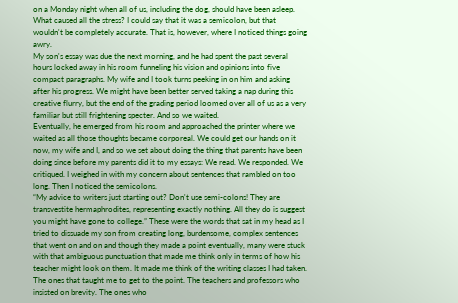on a Monday night when all of us, including the dog, should have been asleep. What caused all the stress? I could say that it was a semicolon, but that wouldn't be completely accurate. That is, however, where I noticed things going awry.
My son's essay was due the next morning, and he had spent the past several hours locked away in his room funneling his vision and opinions into five compact paragraphs. My wife and I took turns peeking in on him and asking after his progress. We might have been better served taking a nap during this creative flurry, but the end of the grading period loomed over all of us as a very familiar but still frightening specter. And so we waited.
Eventually, he emerged from his room and approached the printer where we waited as all those thoughts became corporeal. We could get our hands on it now, my wife and I, and so we set about doing the thing that parents have been doing since before my parents did it to my essays: We read. We responded. We critiqued. I weighed in with my concern about sentences that rambled on too long. Then I noticed the semicolons.
“My advice to writers just starting out? Don't use semi-colons! They are transvestite hermaphrodites, representing exactly nothing. All they do is suggest you might have gone to college.” These were the words that sat in my head as I tried to dissuade my son from creating long, burdensome, complex sentences that went on and on and though they made a point eventually, many were stuck with that ambiguous punctuation that made me think only in terms of how his teacher might look on them. It made me think of the writing classes I had taken. The ones that taught me to get to the point. The teachers and professors who insisted on brevity. The ones who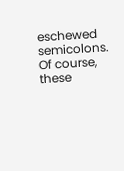eschewed semicolons.
Of course, these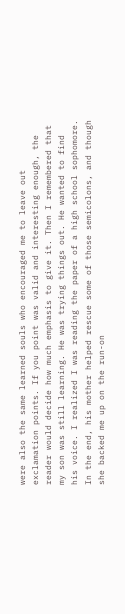were also the same learned souls who encouraged me to leave out exclamation points. If you point was valid and interesting enough, the reader would decide how much emphasis to give it. Then I remembered that my son was still learning. He was trying things out. He wanted to find his voice. I realized I was reading the paper of a high school sophomore. In the end, his mother helped rescue some of those semicolons, and though she backed me up on the run-on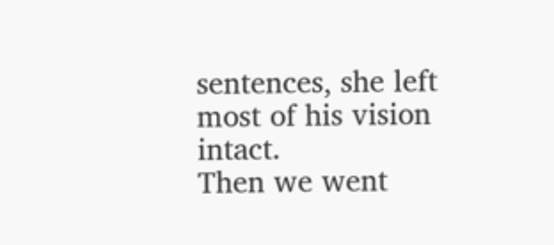sentences, she left most of his vision intact.
Then we went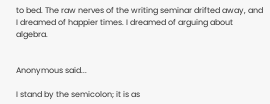to bed. The raw nerves of the writing seminar drifted away, and I dreamed of happier times. I dreamed of arguing about algebra.


Anonymous said...

I stand by the semicolon; it is as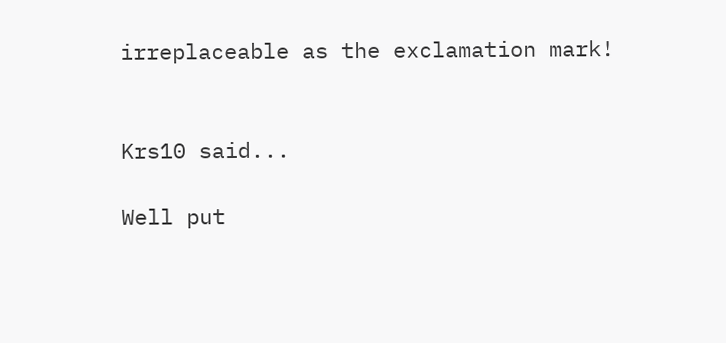irreplaceable as the exclamation mark!


Krs10 said...

Well put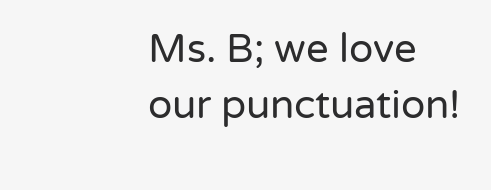Ms. B; we love our punctuation!